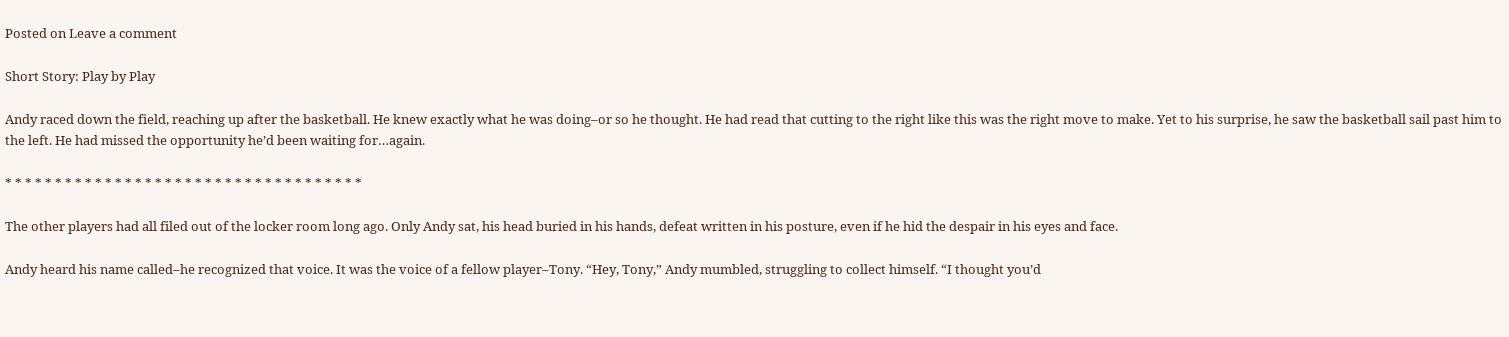Posted on Leave a comment

Short Story: Play by Play

Andy raced down the field, reaching up after the basketball. He knew exactly what he was doing–or so he thought. He had read that cutting to the right like this was the right move to make. Yet to his surprise, he saw the basketball sail past him to the left. He had missed the opportunity he’d been waiting for…again.

* * * * * * * * * * * * * * * * * * * * * * * * * * * * * * * * * * * *

The other players had all filed out of the locker room long ago. Only Andy sat, his head buried in his hands, defeat written in his posture, even if he hid the despair in his eyes and face.

Andy heard his name called–he recognized that voice. It was the voice of a fellow player–Tony. “Hey, Tony,” Andy mumbled, struggling to collect himself. “I thought you’d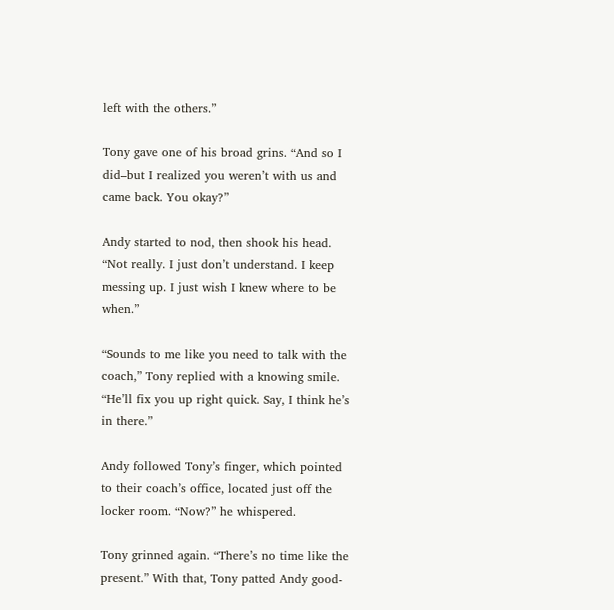left with the others.”

Tony gave one of his broad grins. “And so I did–but I realized you weren’t with us and came back. You okay?”

Andy started to nod, then shook his head. “Not really. I just don’t understand. I keep messing up. I just wish I knew where to be when.”

“Sounds to me like you need to talk with the coach,” Tony replied with a knowing smile. “He’ll fix you up right quick. Say, I think he’s in there.”

Andy followed Tony’s finger, which pointed to their coach’s office, located just off the locker room. “Now?” he whispered.

Tony grinned again. “There’s no time like the present.” With that, Tony patted Andy good-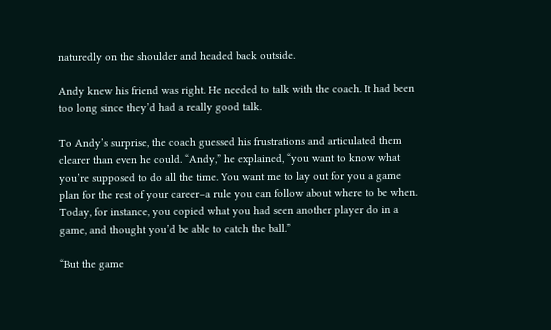naturedly on the shoulder and headed back outside.

Andy knew his friend was right. He needed to talk with the coach. It had been too long since they’d had a really good talk.

To Andy’s surprise, the coach guessed his frustrations and articulated them clearer than even he could. “Andy,” he explained, “you want to know what you’re supposed to do all the time. You want me to lay out for you a game plan for the rest of your career–a rule you can follow about where to be when. Today, for instance, you copied what you had seen another player do in a game, and thought you’d be able to catch the ball.”

“But the game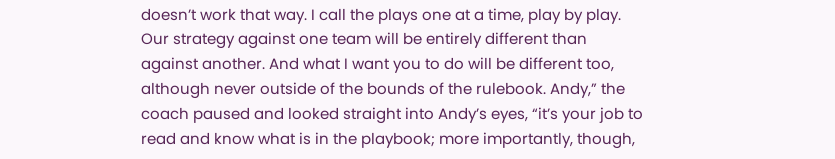doesn’t work that way. I call the plays one at a time, play by play. Our strategy against one team will be entirely different than against another. And what I want you to do will be different too, although never outside of the bounds of the rulebook. Andy,” the coach paused and looked straight into Andy’s eyes, “it’s your job to read and know what is in the playbook; more importantly, though,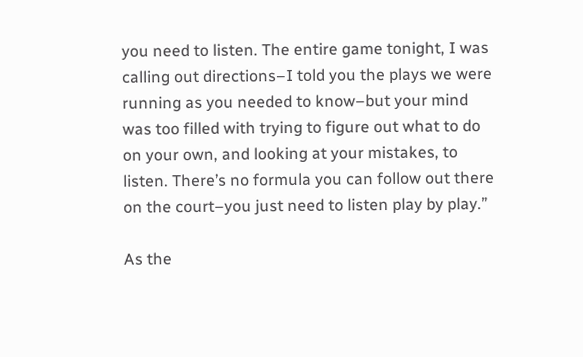you need to listen. The entire game tonight, I was calling out directions–I told you the plays we were running as you needed to know–but your mind was too filled with trying to figure out what to do on your own, and looking at your mistakes, to  listen. There’s no formula you can follow out there on the court–you just need to listen play by play.”

As the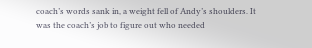coach’s words sank in, a weight fell of Andy’s shoulders. It was the coach’s job to figure out who needed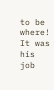to be where! It was his job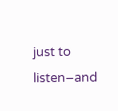just to listen–and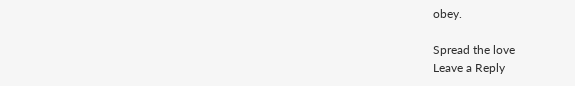obey.

Spread the love
Leave a Reply